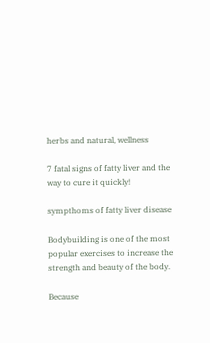herbs and natural, wellness

7 fatal signs of fatty liver and the way to cure it quickly!

sympthoms of fatty liver disease

Bodybuilding is one of the most popular exercises to increase the strength and beauty of the body.

Because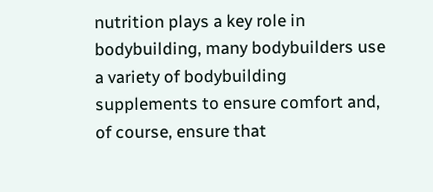nutrition plays a key role in bodybuilding, many bodybuilders use a variety of bodybuilding supplements to ensure comfort and, of course, ensure that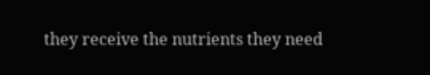they receive the nutrients they need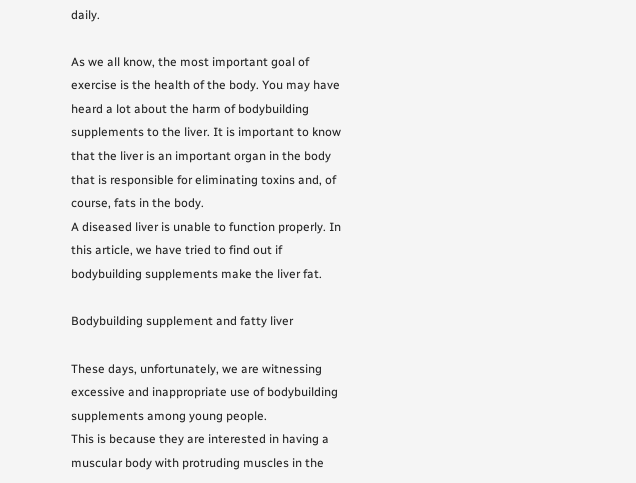daily.

As we all know, the most important goal of exercise is the health of the body. You may have heard a lot about the harm of bodybuilding supplements to the liver. It is important to know that the liver is an important organ in the body that is responsible for eliminating toxins and, of course, fats in the body.
A diseased liver is unable to function properly. In this article, we have tried to find out if bodybuilding supplements make the liver fat.

Bodybuilding supplement and fatty liver

These days, unfortunately, we are witnessing excessive and inappropriate use of bodybuilding supplements among young people.
This is because they are interested in having a muscular body with protruding muscles in the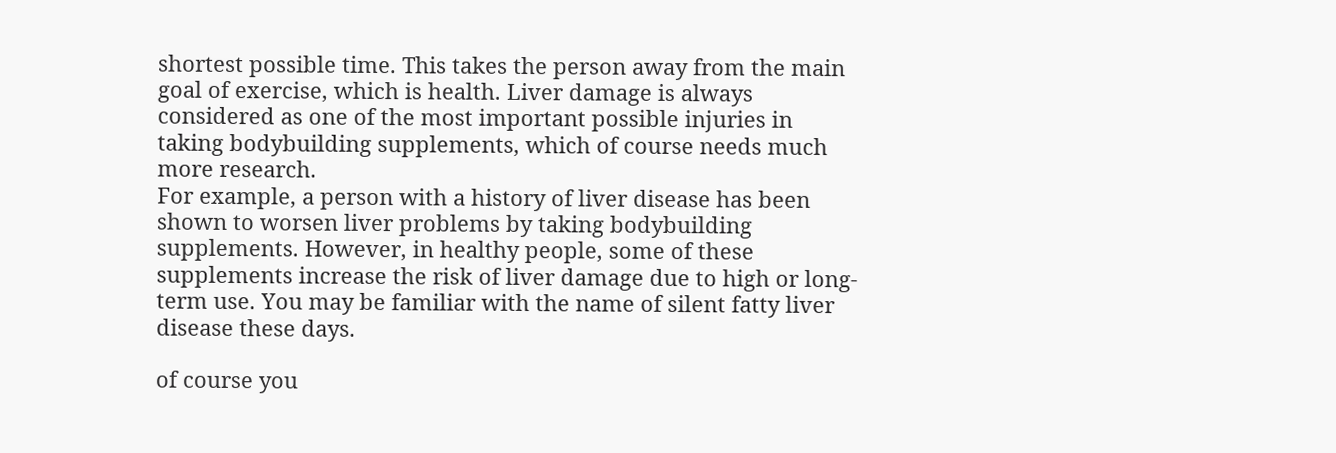shortest possible time. This takes the person away from the main goal of exercise, which is health. Liver damage is always considered as one of the most important possible injuries in taking bodybuilding supplements, which of course needs much more research.
For example, a person with a history of liver disease has been shown to worsen liver problems by taking bodybuilding supplements. However, in healthy people, some of these supplements increase the risk of liver damage due to high or long-term use. You may be familiar with the name of silent fatty liver disease these days.

of course you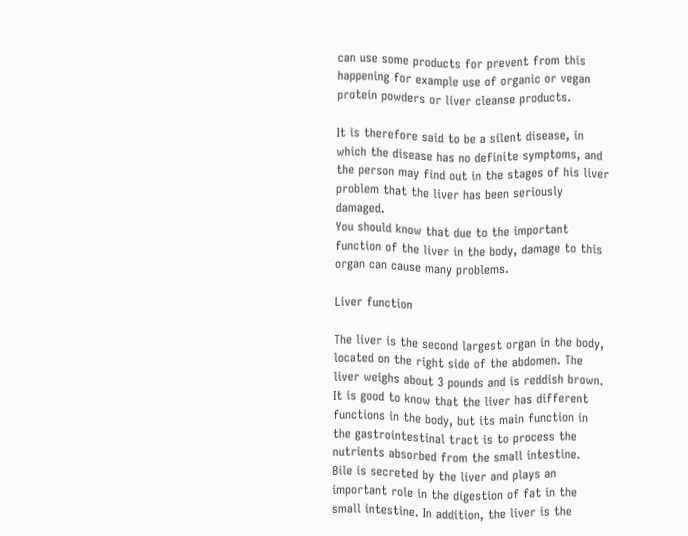can use some products for prevent from this happening for example use of organic or vegan protein powders or liver cleanse products.

It is therefore said to be a silent disease, in which the disease has no definite symptoms, and the person may find out in the stages of his liver problem that the liver has been seriously damaged.
You should know that due to the important function of the liver in the body, damage to this organ can cause many problems.

Liver function

The liver is the second largest organ in the body, located on the right side of the abdomen. The liver weighs about 3 pounds and is reddish brown. It is good to know that the liver has different functions in the body, but its main function in the gastrointestinal tract is to process the nutrients absorbed from the small intestine.
Bile is secreted by the liver and plays an important role in the digestion of fat in the small intestine. In addition, the liver is the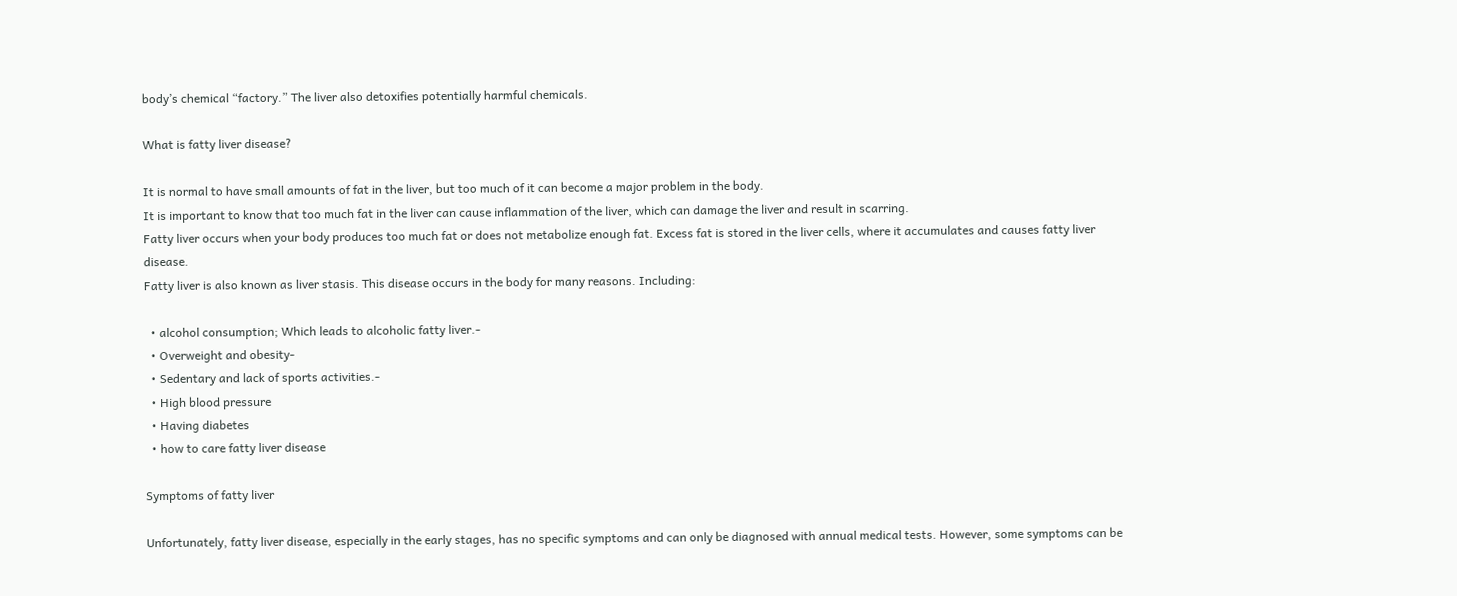body’s chemical “factory.” The liver also detoxifies potentially harmful chemicals.

What is fatty liver disease?

It is normal to have small amounts of fat in the liver, but too much of it can become a major problem in the body.
It is important to know that too much fat in the liver can cause inflammation of the liver, which can damage the liver and result in scarring.
Fatty liver occurs when your body produces too much fat or does not metabolize enough fat. Excess fat is stored in the liver cells, where it accumulates and causes fatty liver disease.
Fatty liver is also known as liver stasis. This disease occurs in the body for many reasons. Including:

  • alcohol consumption; Which leads to alcoholic fatty liver.-
  • Overweight and obesity-
  • Sedentary and lack of sports activities.-
  • High blood pressure
  • Having diabetes
  • how to care fatty liver disease

Symptoms of fatty liver

Unfortunately, fatty liver disease, especially in the early stages, has no specific symptoms and can only be diagnosed with annual medical tests. However, some symptoms can be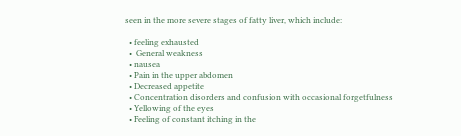seen in the more severe stages of fatty liver, which include:

  • feeling exhausted
  •  General weakness
  • nausea
  • Pain in the upper abdomen
  • Decreased appetite
  • Concentration disorders and confusion with occasional forgetfulness
  • Yellowing of the eyes
  • Feeling of constant itching in the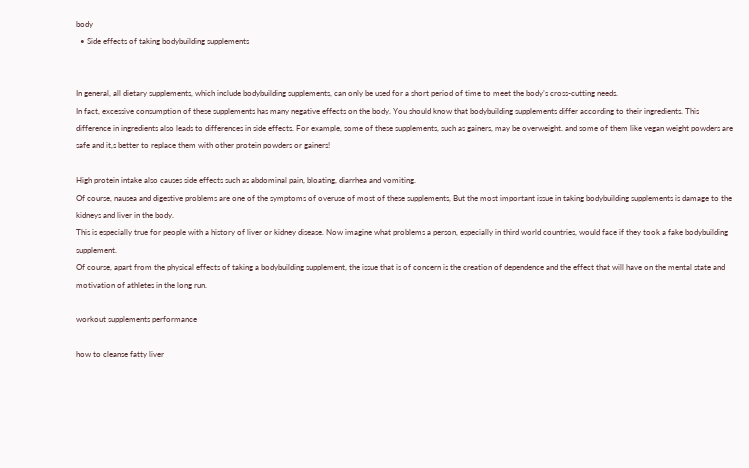body
  • Side effects of taking bodybuilding supplements


In general, all dietary supplements, which include bodybuilding supplements, can only be used for a short period of time to meet the body’s cross-cutting needs.
In fact, excessive consumption of these supplements has many negative effects on the body. You should know that bodybuilding supplements differ according to their ingredients. This difference in ingredients also leads to differences in side effects. For example, some of these supplements, such as gainers, may be overweight. and some of them like vegan weight powders are safe and it,s better to replace them with other protein powders or gainers!

High protein intake also causes side effects such as abdominal pain, bloating, diarrhea and vomiting.
Of course, nausea and digestive problems are one of the symptoms of overuse of most of these supplements, But the most important issue in taking bodybuilding supplements is damage to the kidneys and liver in the body.
This is especially true for people with a history of liver or kidney disease. Now imagine what problems a person, especially in third world countries, would face if they took a fake bodybuilding supplement.
Of course, apart from the physical effects of taking a bodybuilding supplement, the issue that is of concern is the creation of dependence and the effect that will have on the mental state and motivation of athletes in the long run.

workout supplements performance

how to cleanse fatty liver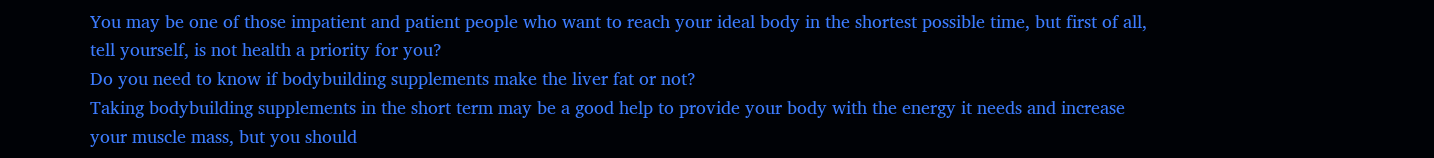You may be one of those impatient and patient people who want to reach your ideal body in the shortest possible time, but first of all, tell yourself, is not health a priority for you?
Do you need to know if bodybuilding supplements make the liver fat or not?
Taking bodybuilding supplements in the short term may be a good help to provide your body with the energy it needs and increase your muscle mass, but you should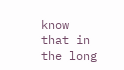know that in the long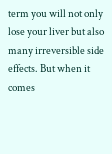term you will not only lose your liver but also many irreversible side effects. But when it comes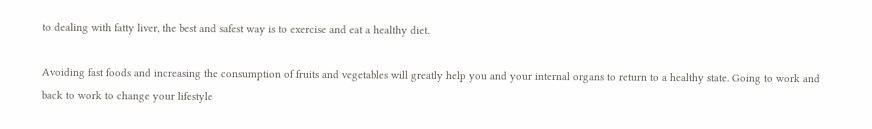to dealing with fatty liver, the best and safest way is to exercise and eat a healthy diet.

Avoiding fast foods and increasing the consumption of fruits and vegetables will greatly help you and your internal organs to return to a healthy state. Going to work and back to work to change your lifestyle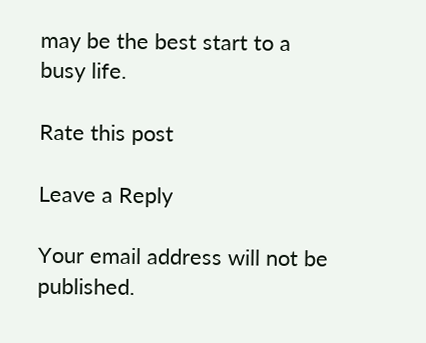may be the best start to a busy life.

Rate this post

Leave a Reply

Your email address will not be published.